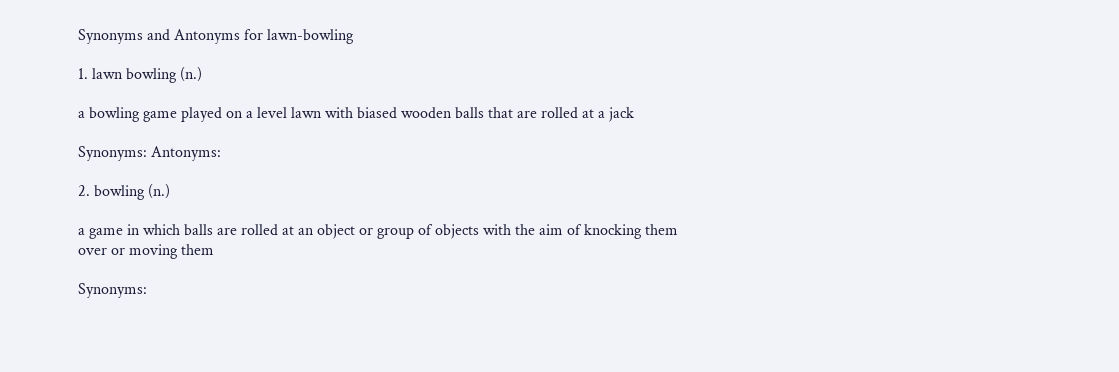Synonyms and Antonyms for lawn-bowling

1. lawn bowling (n.)

a bowling game played on a level lawn with biased wooden balls that are rolled at a jack

Synonyms: Antonyms:

2. bowling (n.)

a game in which balls are rolled at an object or group of objects with the aim of knocking them over or moving them

Synonyms: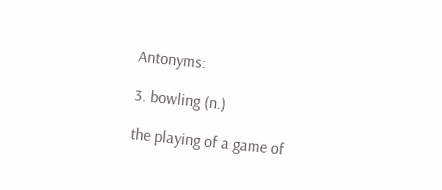Antonyms:

3. bowling (n.)

the playing of a game of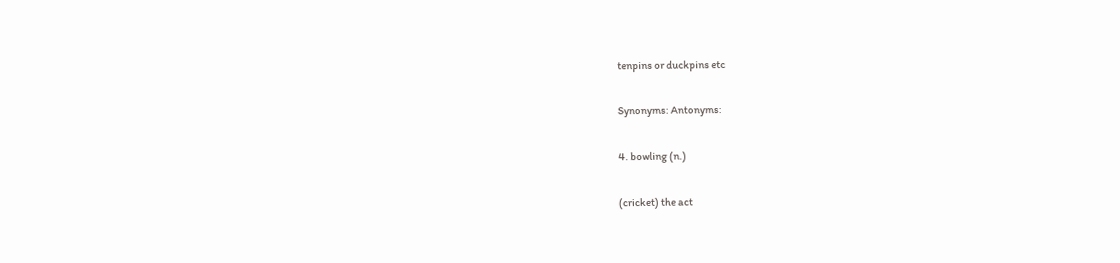tenpins or duckpins etc

Synonyms: Antonyms:

4. bowling (n.)

(cricket) the act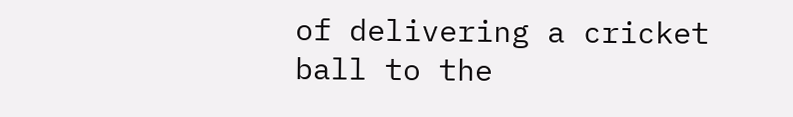of delivering a cricket ball to the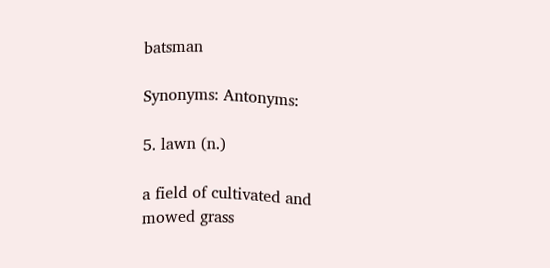batsman

Synonyms: Antonyms:

5. lawn (n.)

a field of cultivated and mowed grass